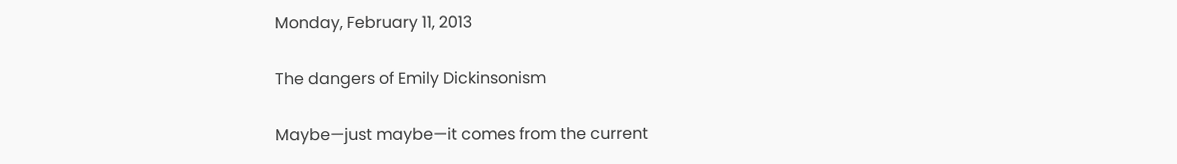Monday, February 11, 2013

The dangers of Emily Dickinsonism

Maybe—just maybe—it comes from the current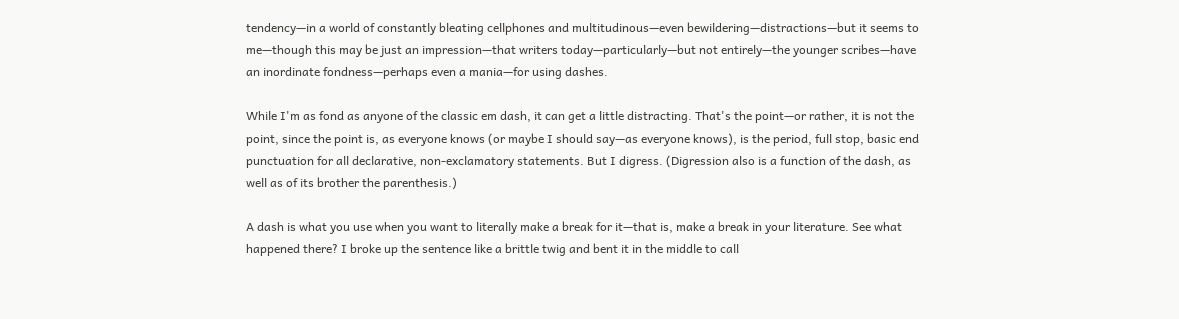tendency—in a world of constantly bleating cellphones and multitudinous—even bewildering—distractions—but it seems to me—though this may be just an impression—that writers today—particularly—but not entirely—the younger scribes—have an inordinate fondness—perhaps even a mania—for using dashes.

While I'm as fond as anyone of the classic em dash, it can get a little distracting. That's the point—or rather, it is not the point, since the point is, as everyone knows (or maybe I should say—as everyone knows), is the period, full stop, basic end punctuation for all declarative, non-exclamatory statements. But I digress. (Digression also is a function of the dash, as well as of its brother the parenthesis.)

A dash is what you use when you want to literally make a break for it—that is, make a break in your literature. See what happened there? I broke up the sentence like a brittle twig and bent it in the middle to call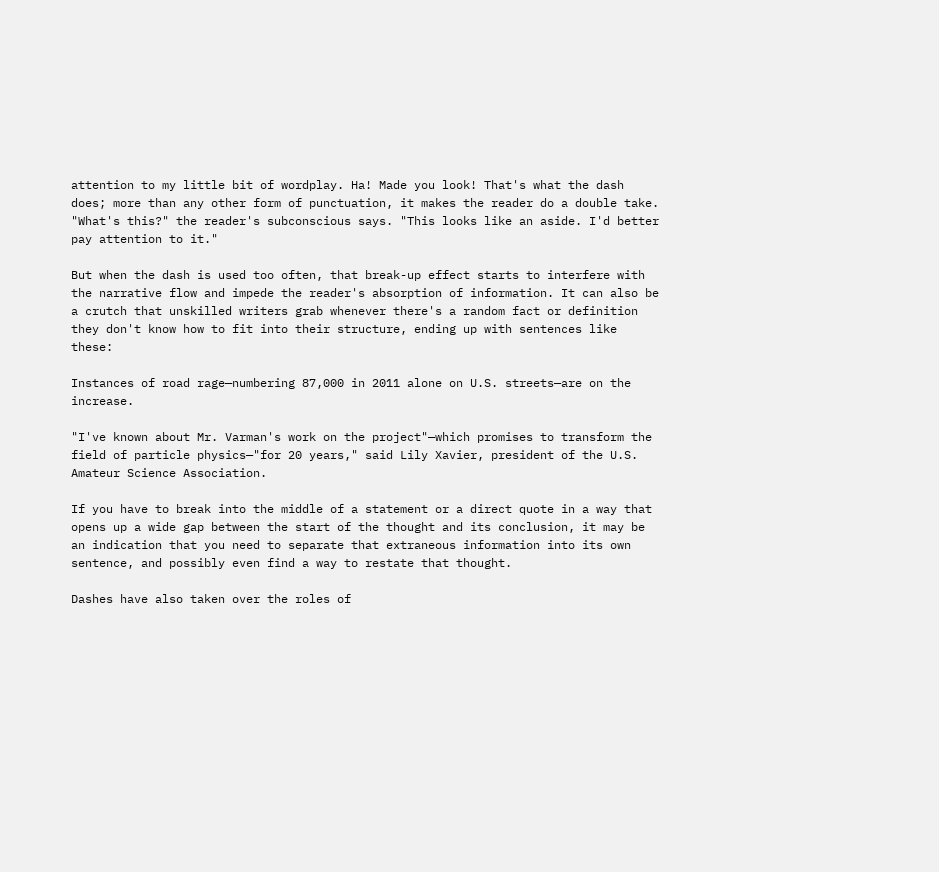attention to my little bit of wordplay. Ha! Made you look! That's what the dash does; more than any other form of punctuation, it makes the reader do a double take. "What's this?" the reader's subconscious says. "This looks like an aside. I'd better pay attention to it."

But when the dash is used too often, that break-up effect starts to interfere with the narrative flow and impede the reader's absorption of information. It can also be a crutch that unskilled writers grab whenever there's a random fact or definition they don't know how to fit into their structure, ending up with sentences like these:

Instances of road rage—numbering 87,000 in 2011 alone on U.S. streets—are on the increase.

"I've known about Mr. Varman's work on the project"—which promises to transform the field of particle physics—"for 20 years," said Lily Xavier, president of the U.S. Amateur Science Association.

If you have to break into the middle of a statement or a direct quote in a way that opens up a wide gap between the start of the thought and its conclusion, it may be an indication that you need to separate that extraneous information into its own sentence, and possibly even find a way to restate that thought.

Dashes have also taken over the roles of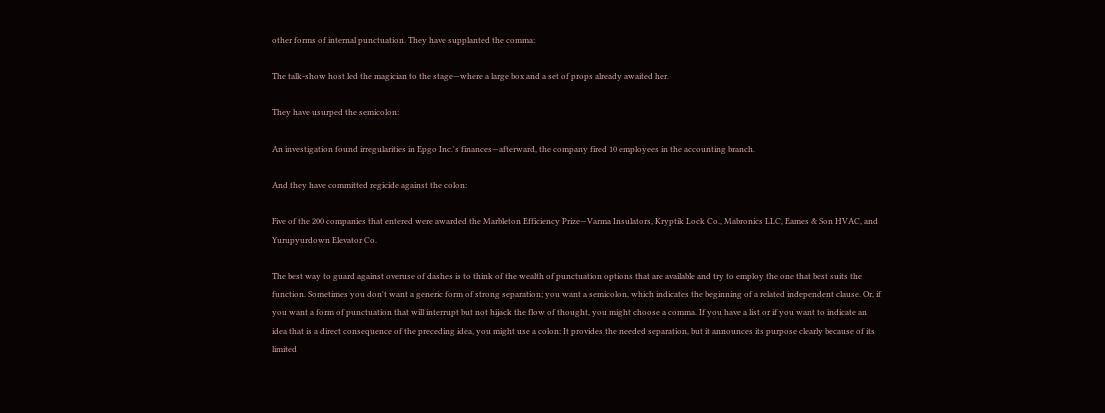other forms of internal punctuation. They have supplanted the comma:

The talk-show host led the magician to the stage—where a large box and a set of props already awaited her.

They have usurped the semicolon:

An investigation found irregularities in Epgo Inc.'s finances—afterward, the company fired 10 employees in the accounting branch.

And they have committed regicide against the colon:

Five of the 200 companies that entered were awarded the Marbleton Efficiency Prize—Varma Insulators, Kryptik Lock Co., Mabronics LLC, Eames & Son HVAC, and Yurupyurdown Elevator Co.

The best way to guard against overuse of dashes is to think of the wealth of punctuation options that are available and try to employ the one that best suits the function. Sometimes you don't want a generic form of strong separation; you want a semicolon, which indicates the beginning of a related independent clause. Or, if you want a form of punctuation that will interrupt but not hijack the flow of thought, you might choose a comma. If you have a list or if you want to indicate an idea that is a direct consequence of the preceding idea, you might use a colon: It provides the needed separation, but it announces its purpose clearly because of its limited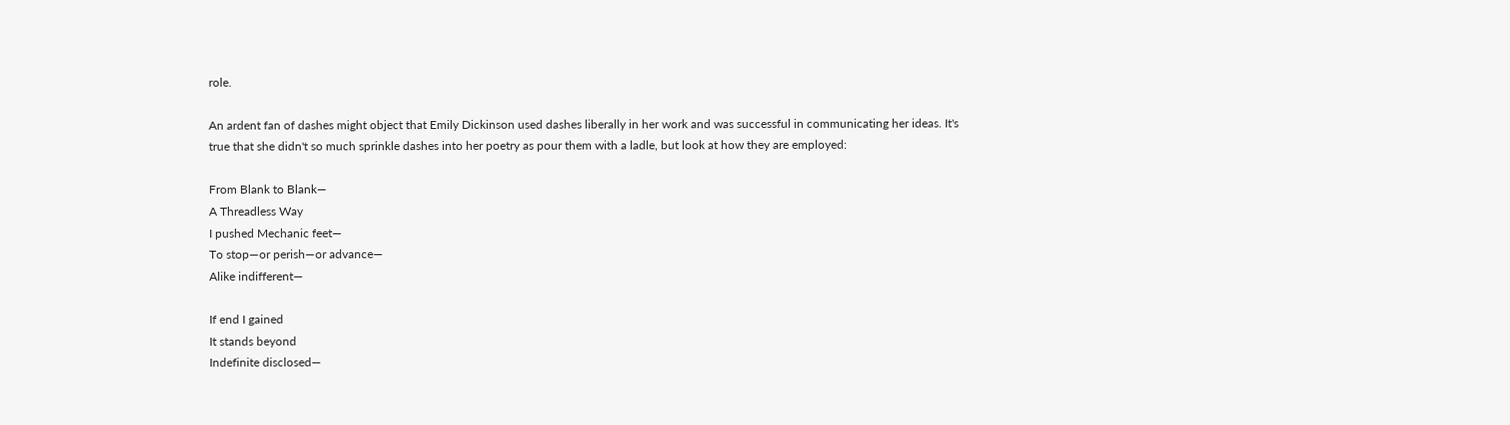role.

An ardent fan of dashes might object that Emily Dickinson used dashes liberally in her work and was successful in communicating her ideas. It's true that she didn't so much sprinkle dashes into her poetry as pour them with a ladle, but look at how they are employed:

From Blank to Blank—
A Threadless Way
I pushed Mechanic feet—
To stop—or perish—or advance—
Alike indifferent—

If end I gained
It stands beyond
Indefinite disclosed—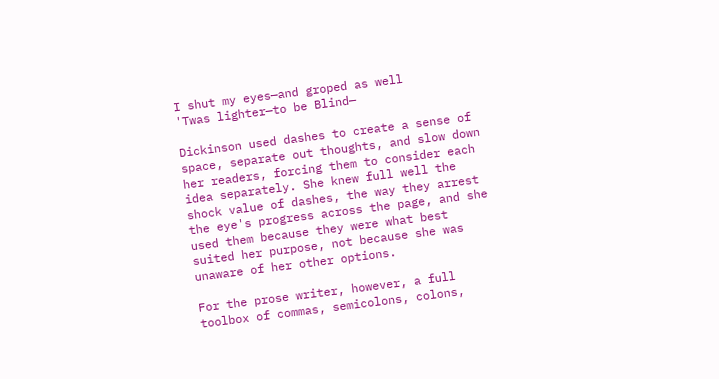I shut my eyes—and groped as well
'Twas lighter—to be Blind—

Dickinson used dashes to create a sense of space, separate out thoughts, and slow down her readers, forcing them to consider each idea separately. She knew full well the shock value of dashes, the way they arrest the eye's progress across the page, and she used them because they were what best suited her purpose, not because she was unaware of her other options.

For the prose writer, however, a full toolbox of commas, semicolons, colons,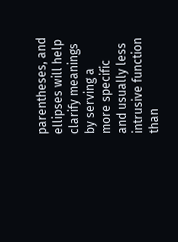parentheses, and ellipses will help clarify meanings by serving a more specific and usually less intrusive function than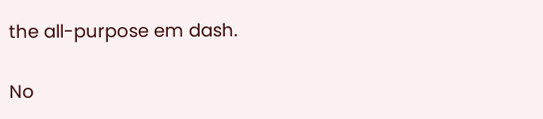the all-purpose em dash.

No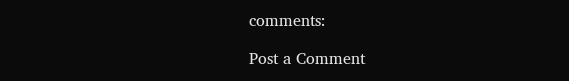comments:

Post a Comment